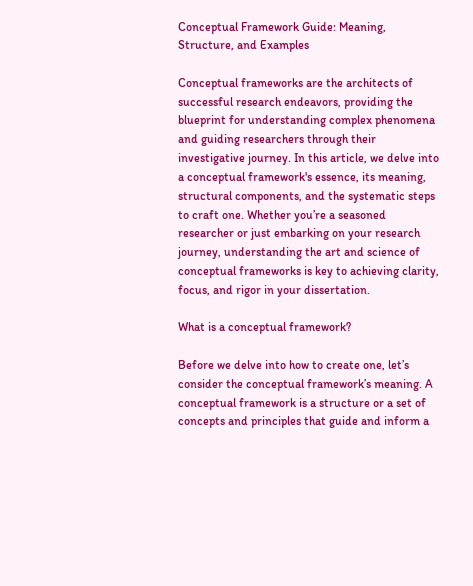Conceptual Framework Guide: Meaning, Structure, and Examples

Conceptual frameworks are the architects of successful research endeavors, providing the blueprint for understanding complex phenomena and guiding researchers through their investigative journey. In this article, we delve into a conceptual framework's essence, its meaning, structural components, and the systematic steps to craft one. Whether you’re a seasoned researcher or just embarking on your research journey, understanding the art and science of conceptual frameworks is key to achieving clarity, focus, and rigor in your dissertation.

What is a conceptual framework?

Before we delve into how to create one, let’s consider the conceptual framework’s meaning. A conceptual framework is a structure or a set of concepts and principles that guide and inform a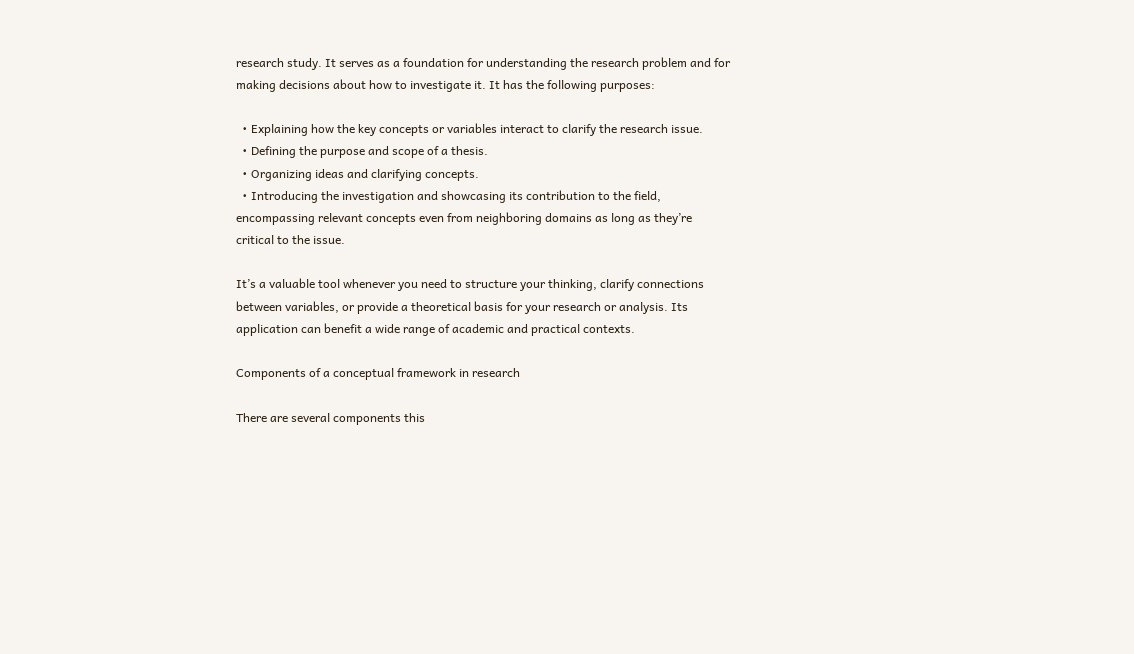research study. It serves as a foundation for understanding the research problem and for making decisions about how to investigate it. It has the following purposes:

  • Explaining how the key concepts or variables interact to clarify the research issue.
  • Defining the purpose and scope of a thesis.
  • Organizing ideas and clarifying concepts.
  • Introducing the investigation and showcasing its contribution to the field, encompassing relevant concepts even from neighboring domains as long as they’re critical to the issue.

It’s a valuable tool whenever you need to structure your thinking, clarify connections between variables, or provide a theoretical basis for your research or analysis. Its application can benefit a wide range of academic and practical contexts.

Components of a conceptual framework in research

There are several components this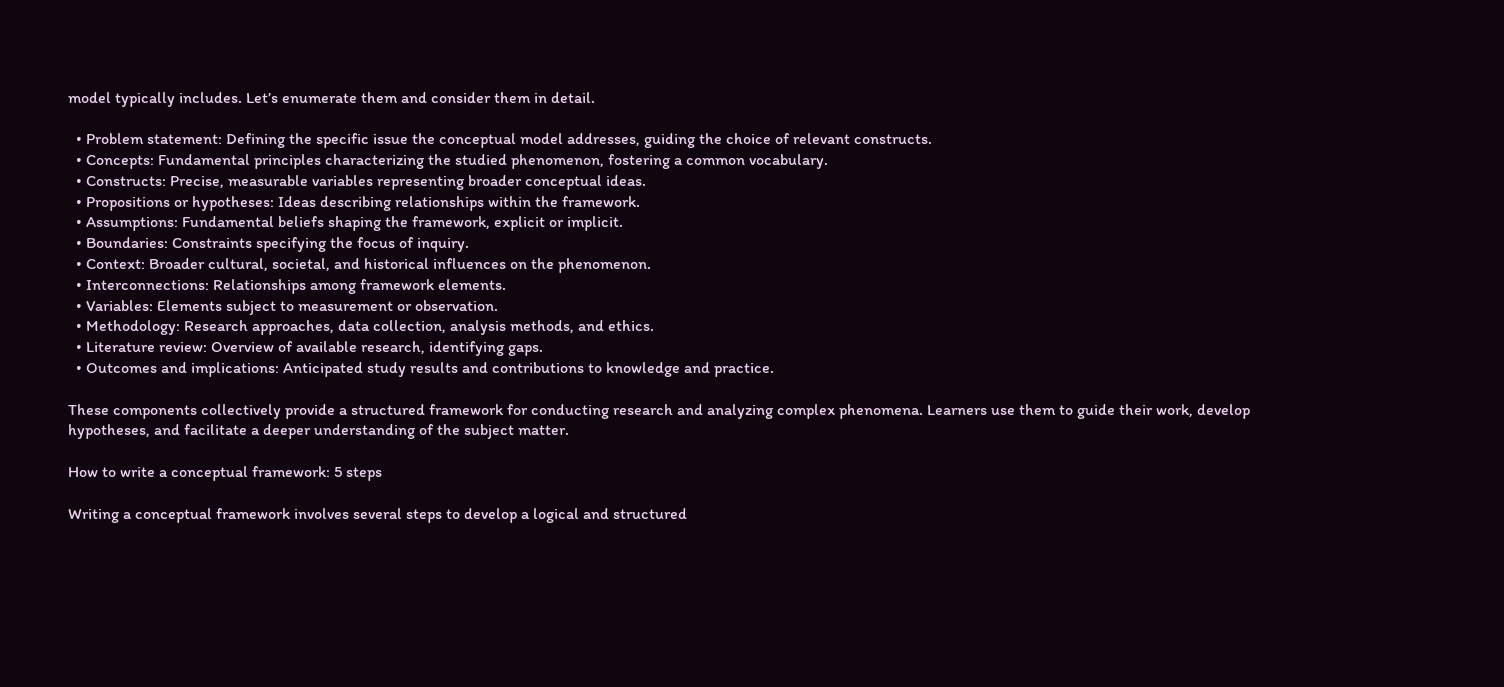model typically includes. Let’s enumerate them and consider them in detail.

  • Problem statement: Defining the specific issue the conceptual model addresses, guiding the choice of relevant constructs.
  • Concepts: Fundamental principles characterizing the studied phenomenon, fostering a common vocabulary.
  • Constructs: Precise, measurable variables representing broader conceptual ideas.
  • Propositions or hypotheses: Ideas describing relationships within the framework.
  • Assumptions: Fundamental beliefs shaping the framework, explicit or implicit.
  • Boundaries: Constraints specifying the focus of inquiry.
  • Context: Broader cultural, societal, and historical influences on the phenomenon.
  • Interconnections: Relationships among framework elements.
  • Variables: Elements subject to measurement or observation.
  • Methodology: Research approaches, data collection, analysis methods, and ethics.
  • Literature review: Overview of available research, identifying gaps.
  • Outcomes and implications: Anticipated study results and contributions to knowledge and practice.

These components collectively provide a structured framework for conducting research and analyzing complex phenomena. Learners use them to guide their work, develop hypotheses, and facilitate a deeper understanding of the subject matter.

How to write a conceptual framework: 5 steps

Writing a conceptual framework involves several steps to develop a logical and structured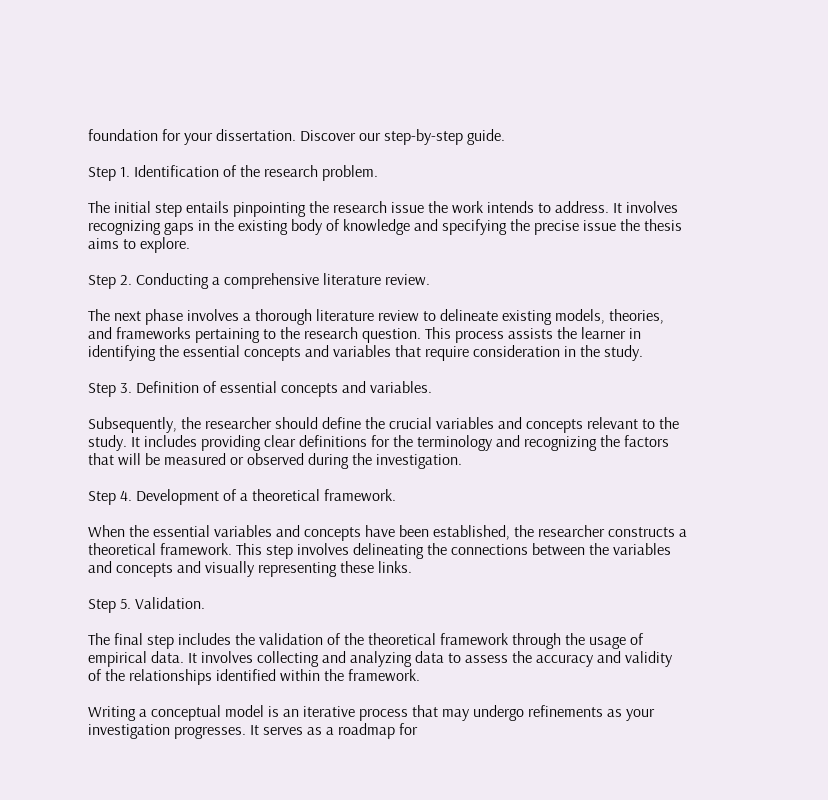foundation for your dissertation. Discover our step-by-step guide.

Step 1. Identification of the research problem.

The initial step entails pinpointing the research issue the work intends to address. It involves recognizing gaps in the existing body of knowledge and specifying the precise issue the thesis aims to explore.

Step 2. Conducting a comprehensive literature review.

The next phase involves a thorough literature review to delineate existing models, theories, and frameworks pertaining to the research question. This process assists the learner in identifying the essential concepts and variables that require consideration in the study.

Step 3. Definition of essential concepts and variables.

Subsequently, the researcher should define the crucial variables and concepts relevant to the study. It includes providing clear definitions for the terminology and recognizing the factors that will be measured or observed during the investigation.

Step 4. Development of a theoretical framework.

When the essential variables and concepts have been established, the researcher constructs a theoretical framework. This step involves delineating the connections between the variables and concepts and visually representing these links.

Step 5. Validation.

The final step includes the validation of the theoretical framework through the usage of empirical data. It involves collecting and analyzing data to assess the accuracy and validity of the relationships identified within the framework.

Writing a conceptual model is an iterative process that may undergo refinements as your investigation progresses. It serves as a roadmap for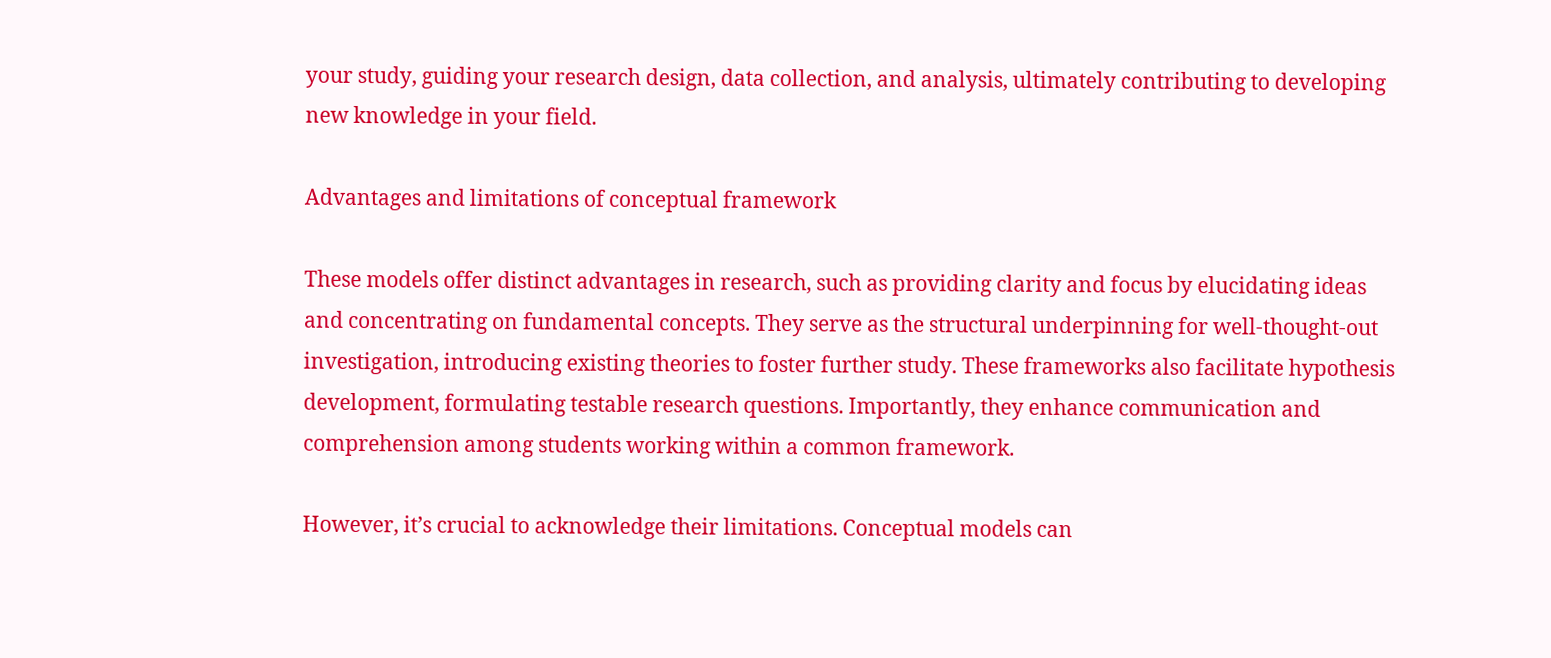your study, guiding your research design, data collection, and analysis, ultimately contributing to developing new knowledge in your field.

Advantages and limitations of conceptual framework

These models offer distinct advantages in research, such as providing clarity and focus by elucidating ideas and concentrating on fundamental concepts. They serve as the structural underpinning for well-thought-out investigation, introducing existing theories to foster further study. These frameworks also facilitate hypothesis development, formulating testable research questions. Importantly, they enhance communication and comprehension among students working within a common framework.

However, it’s crucial to acknowledge their limitations. Conceptual models can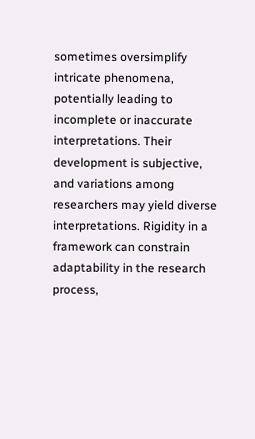sometimes oversimplify intricate phenomena, potentially leading to incomplete or inaccurate interpretations. Their development is subjective, and variations among researchers may yield diverse interpretations. Rigidity in a framework can constrain adaptability in the research process,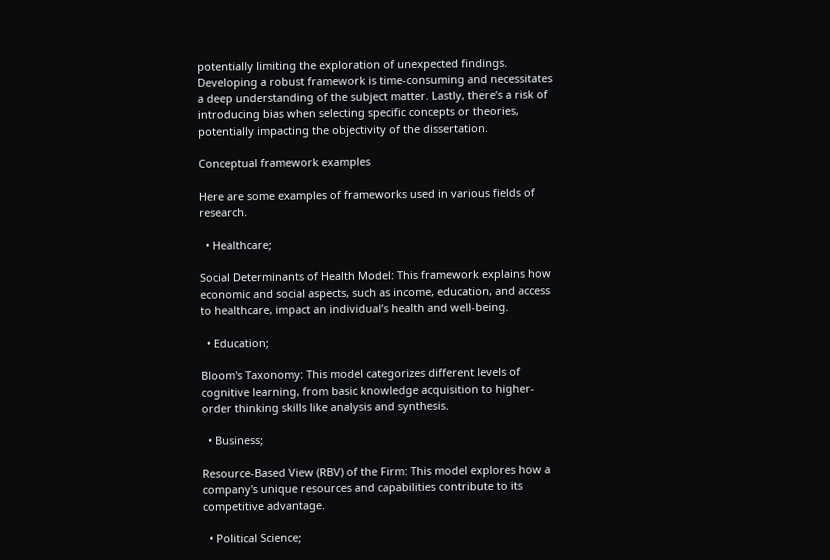potentially limiting the exploration of unexpected findings. Developing a robust framework is time-consuming and necessitates a deep understanding of the subject matter. Lastly, there’s a risk of introducing bias when selecting specific concepts or theories, potentially impacting the objectivity of the dissertation.

Conceptual framework examples

Here are some examples of frameworks used in various fields of research.

  • Healthcare;

Social Determinants of Health Model: This framework explains how economic and social aspects, such as income, education, and access to healthcare, impact an individual’s health and well-being.

  • Education;

Bloom's Taxonomy: This model categorizes different levels of cognitive learning, from basic knowledge acquisition to higher-order thinking skills like analysis and synthesis.

  • Business;

Resource-Based View (RBV) of the Firm: This model explores how a company's unique resources and capabilities contribute to its competitive advantage.

  • Political Science;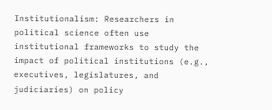Institutionalism: Researchers in political science often use institutional frameworks to study the impact of political institutions (e.g., executives, legislatures, and judiciaries) on policy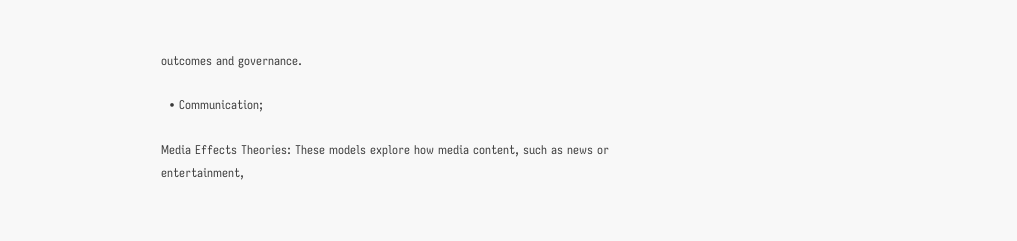outcomes and governance.

  • Communication;

Media Effects Theories: These models explore how media content, such as news or entertainment,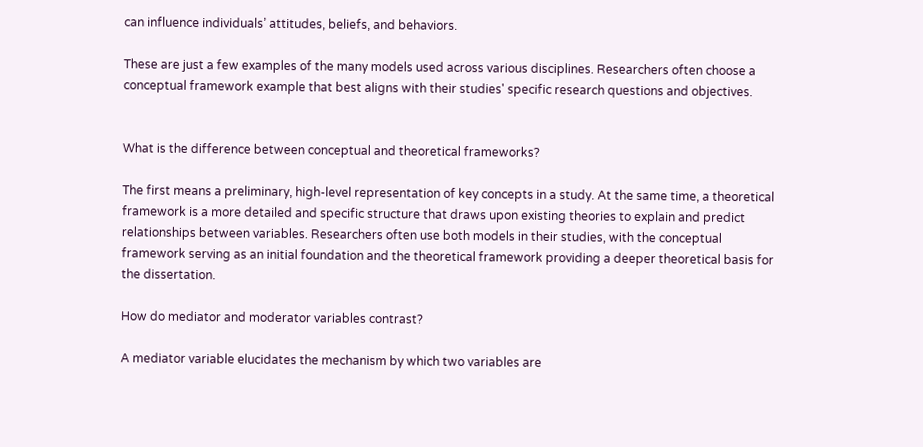can influence individuals’ attitudes, beliefs, and behaviors.

These are just a few examples of the many models used across various disciplines. Researchers often choose a conceptual framework example that best aligns with their studies' specific research questions and objectives.


What is the difference between conceptual and theoretical frameworks?

The first means a preliminary, high-level representation of key concepts in a study. At the same time, a theoretical framework is a more detailed and specific structure that draws upon existing theories to explain and predict relationships between variables. Researchers often use both models in their studies, with the conceptual framework serving as an initial foundation and the theoretical framework providing a deeper theoretical basis for the dissertation.

How do mediator and moderator variables contrast?

A mediator variable elucidates the mechanism by which two variables are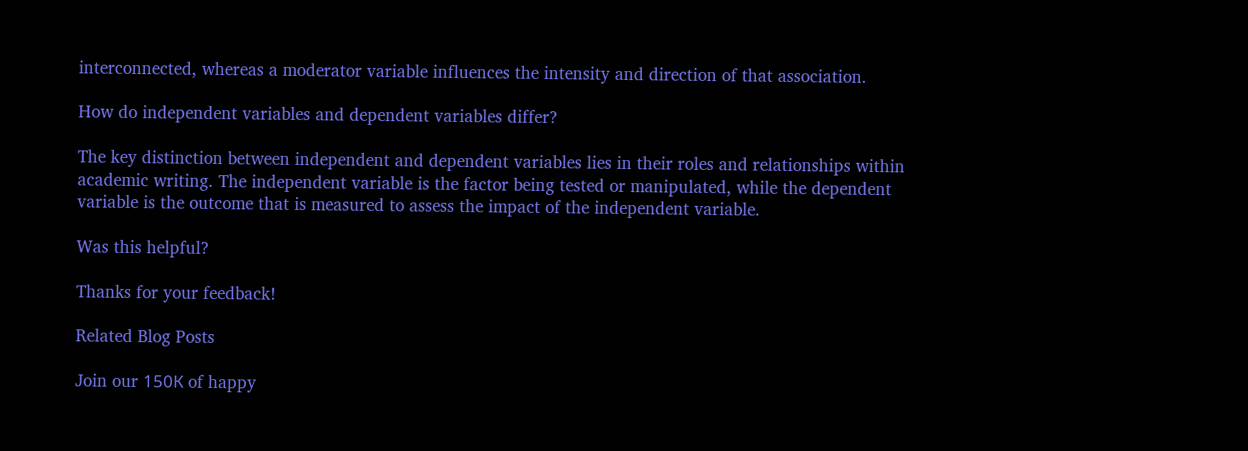interconnected, whereas a moderator variable influences the intensity and direction of that association.

How do independent variables and dependent variables differ?

The key distinction between independent and dependent variables lies in their roles and relationships within academic writing. The independent variable is the factor being tested or manipulated, while the dependent variable is the outcome that is measured to assess the impact of the independent variable.

Was this helpful?

Thanks for your feedback!

Related Blog Posts

Join our 150К of happy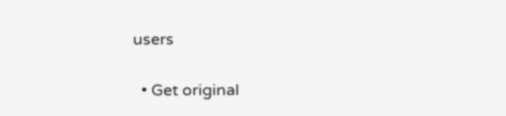users

  • Get original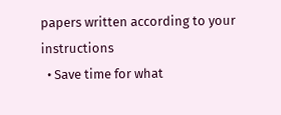papers written according to your instructions
  • Save time for what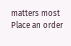matters most
Place an order